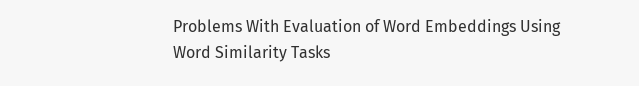Problems With Evaluation of Word Embeddings Using Word Similarity Tasks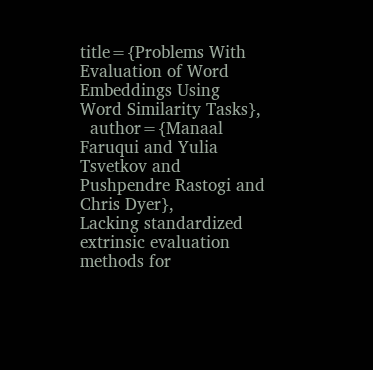title={Problems With Evaluation of Word Embeddings Using Word Similarity Tasks},
  author={Manaal Faruqui and Yulia Tsvetkov and Pushpendre Rastogi and Chris Dyer},
Lacking standardized extrinsic evaluation methods for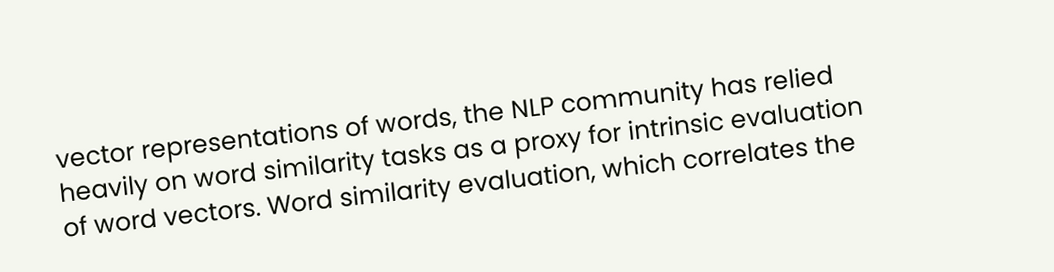vector representations of words, the NLP community has relied heavily on word similarity tasks as a proxy for intrinsic evaluation of word vectors. Word similarity evaluation, which correlates the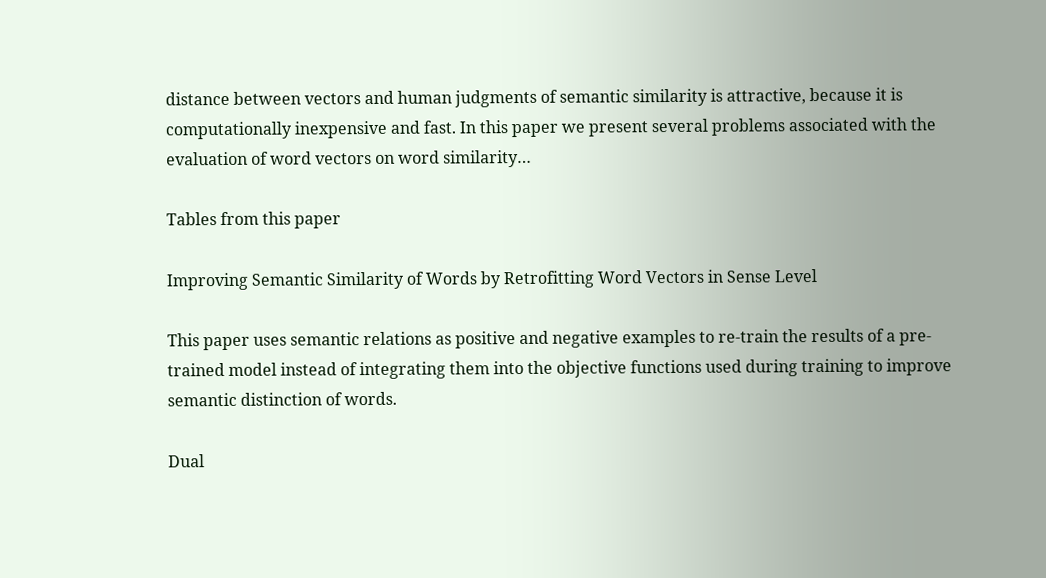distance between vectors and human judgments of semantic similarity is attractive, because it is computationally inexpensive and fast. In this paper we present several problems associated with the evaluation of word vectors on word similarity…

Tables from this paper

Improving Semantic Similarity of Words by Retrofitting Word Vectors in Sense Level

This paper uses semantic relations as positive and negative examples to re-train the results of a pre-trained model instead of integrating them into the objective functions used during training to improve semantic distinction of words.

Dual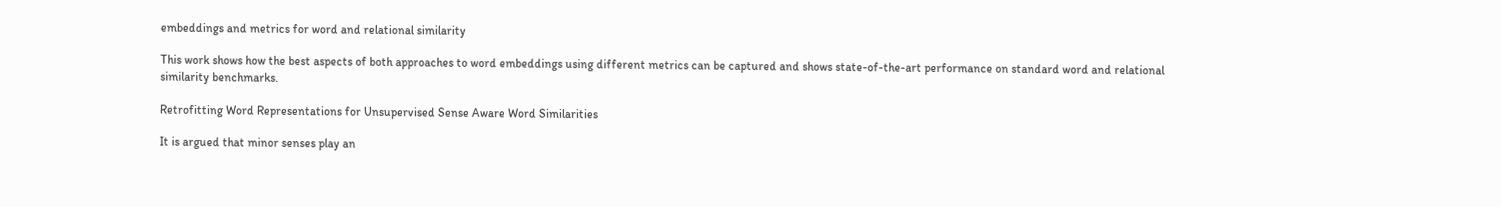embeddings and metrics for word and relational similarity

This work shows how the best aspects of both approaches to word embeddings using different metrics can be captured and shows state-of-the-art performance on standard word and relational similarity benchmarks.

Retrofitting Word Representations for Unsupervised Sense Aware Word Similarities

It is argued that minor senses play an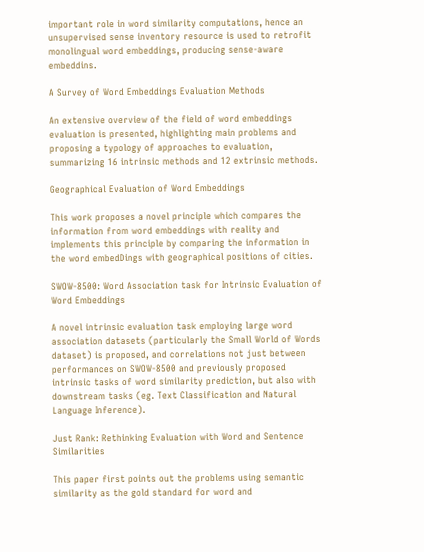important role in word similarity computations, hence an unsupervised sense inventory resource is used to retrofit monolingual word embeddings, producing sense-aware embeddins.

A Survey of Word Embeddings Evaluation Methods

An extensive overview of the field of word embeddings evaluation is presented, highlighting main problems and proposing a typology of approaches to evaluation, summarizing 16 intrinsic methods and 12 extrinsic methods.

Geographical Evaluation of Word Embeddings

This work proposes a novel principle which compares the information from word embeddings with reality and implements this principle by comparing the information in the word embedDings with geographical positions of cities.

SWOW-8500: Word Association task for Intrinsic Evaluation of Word Embeddings

A novel intrinsic evaluation task employing large word association datasets (particularly the Small World of Words dataset) is proposed, and correlations not just between performances on SWOW-8500 and previously proposed intrinsic tasks of word similarity prediction, but also with downstream tasks (eg. Text Classification and Natural Language Inference).

Just Rank: Rethinking Evaluation with Word and Sentence Similarities

This paper first points out the problems using semantic similarity as the gold standard for word and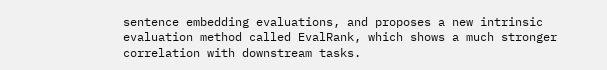sentence embedding evaluations, and proposes a new intrinsic evaluation method called EvalRank, which shows a much stronger correlation with downstream tasks.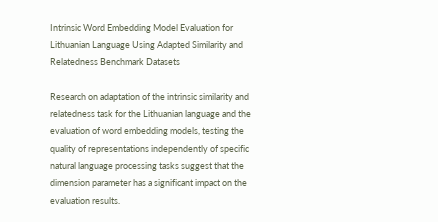Intrinsic Word Embedding Model Evaluation for Lithuanian Language Using Adapted Similarity and Relatedness Benchmark Datasets

Research on adaptation of the intrinsic similarity and relatedness task for the Lithuanian language and the evaluation of word embedding models, testing the quality of representations independently of specific natural language processing tasks suggest that the dimension parameter has a significant impact on the evaluation results.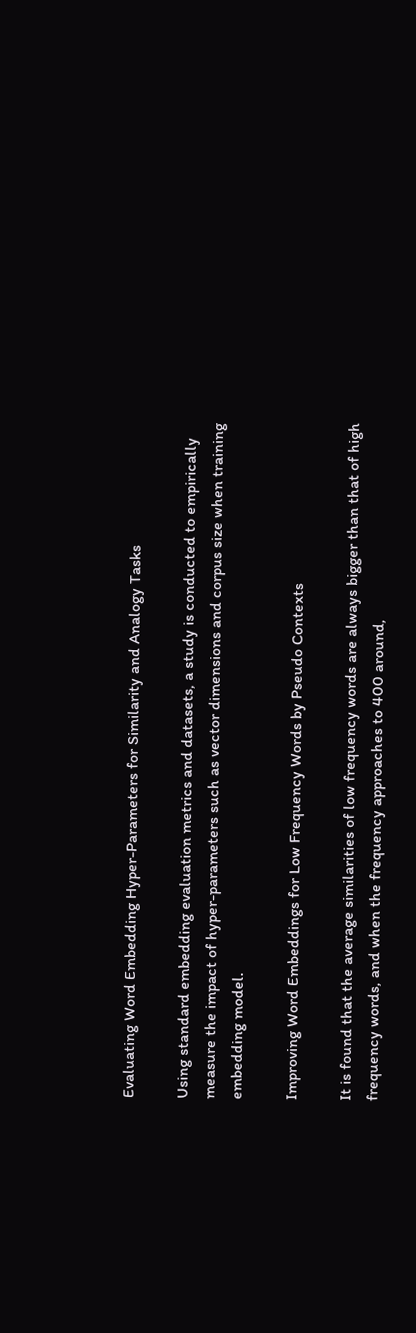Evaluating Word Embedding Hyper-Parameters for Similarity and Analogy Tasks

Using standard embedding evaluation metrics and datasets, a study is conducted to empirically measure the impact of hyper-parameters such as vector dimensions and corpus size when training embedding model.

Improving Word Embeddings for Low Frequency Words by Pseudo Contexts

It is found that the average similarities of low frequency words are always bigger than that of high frequency words, and when the frequency approaches to 400 around,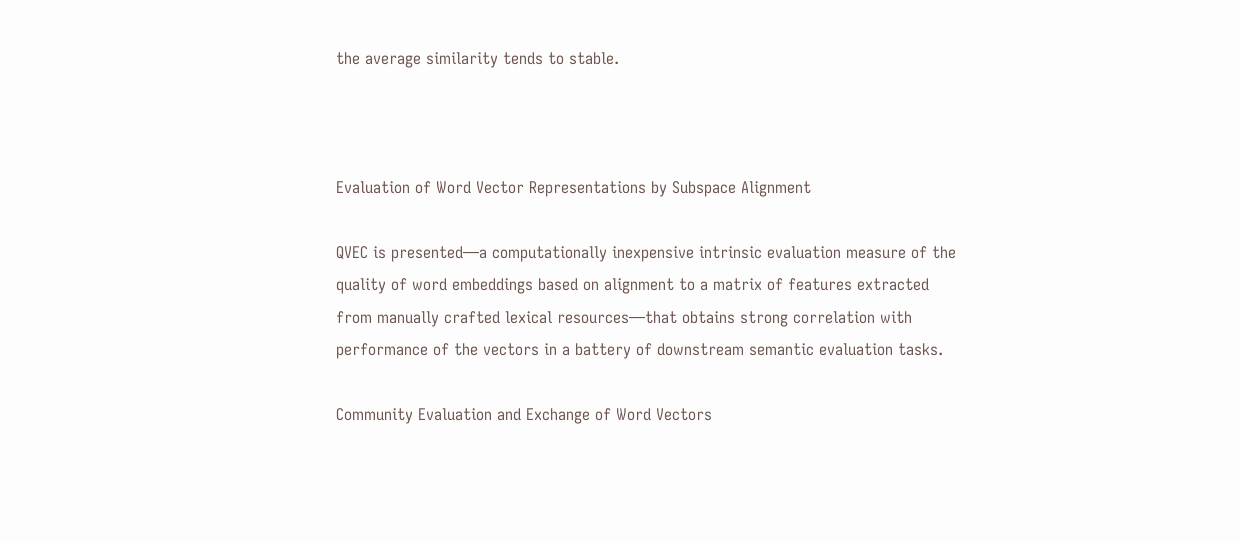the average similarity tends to stable.



Evaluation of Word Vector Representations by Subspace Alignment

QVEC is presented—a computationally inexpensive intrinsic evaluation measure of the quality of word embeddings based on alignment to a matrix of features extracted from manually crafted lexical resources—that obtains strong correlation with performance of the vectors in a battery of downstream semantic evaluation tasks.

Community Evaluation and Exchange of Word Vectors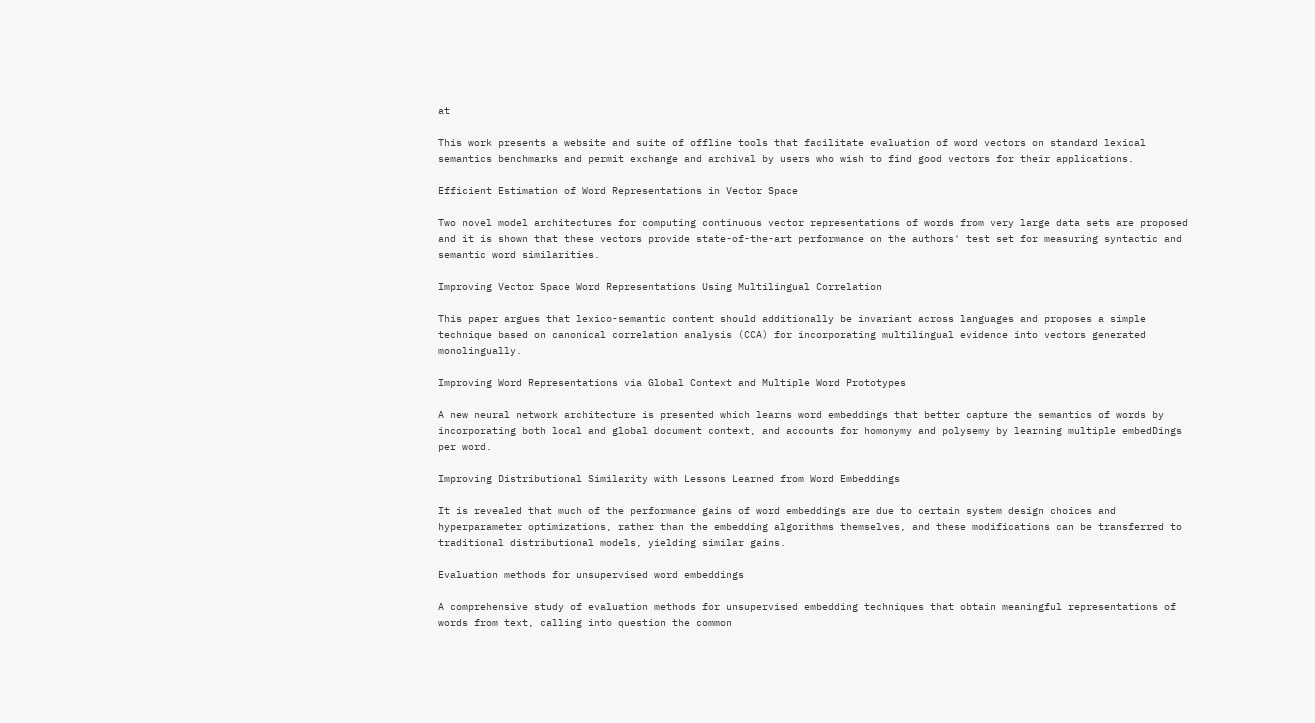at

This work presents a website and suite of offline tools that facilitate evaluation of word vectors on standard lexical semantics benchmarks and permit exchange and archival by users who wish to find good vectors for their applications.

Efficient Estimation of Word Representations in Vector Space

Two novel model architectures for computing continuous vector representations of words from very large data sets are proposed and it is shown that these vectors provide state-of-the-art performance on the authors' test set for measuring syntactic and semantic word similarities.

Improving Vector Space Word Representations Using Multilingual Correlation

This paper argues that lexico-semantic content should additionally be invariant across languages and proposes a simple technique based on canonical correlation analysis (CCA) for incorporating multilingual evidence into vectors generated monolingually.

Improving Word Representations via Global Context and Multiple Word Prototypes

A new neural network architecture is presented which learns word embeddings that better capture the semantics of words by incorporating both local and global document context, and accounts for homonymy and polysemy by learning multiple embedDings per word.

Improving Distributional Similarity with Lessons Learned from Word Embeddings

It is revealed that much of the performance gains of word embeddings are due to certain system design choices and hyperparameter optimizations, rather than the embedding algorithms themselves, and these modifications can be transferred to traditional distributional models, yielding similar gains.

Evaluation methods for unsupervised word embeddings

A comprehensive study of evaluation methods for unsupervised embedding techniques that obtain meaningful representations of words from text, calling into question the common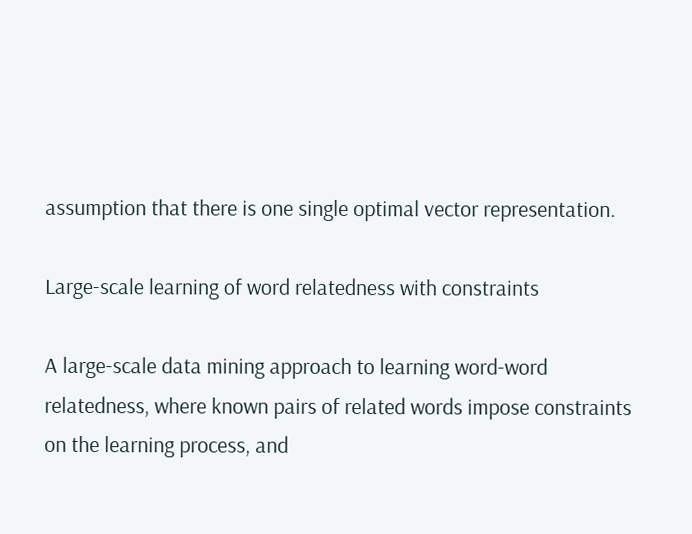assumption that there is one single optimal vector representation.

Large-scale learning of word relatedness with constraints

A large-scale data mining approach to learning word-word relatedness, where known pairs of related words impose constraints on the learning process, and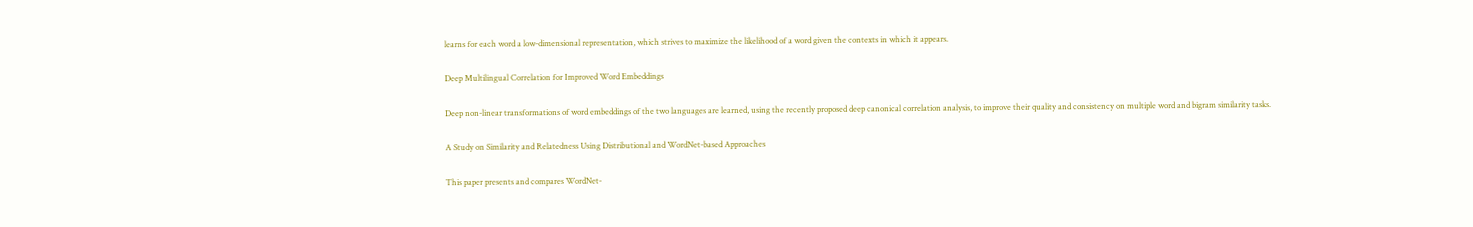learns for each word a low-dimensional representation, which strives to maximize the likelihood of a word given the contexts in which it appears.

Deep Multilingual Correlation for Improved Word Embeddings

Deep non-linear transformations of word embeddings of the two languages are learned, using the recently proposed deep canonical correlation analysis, to improve their quality and consistency on multiple word and bigram similarity tasks.

A Study on Similarity and Relatedness Using Distributional and WordNet-based Approaches

This paper presents and compares WordNet-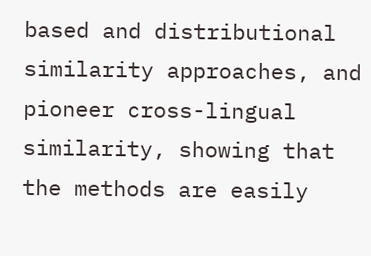based and distributional similarity approaches, and pioneer cross-lingual similarity, showing that the methods are easily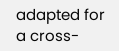adapted for a cross-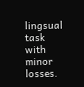lingsual task with minor losses.